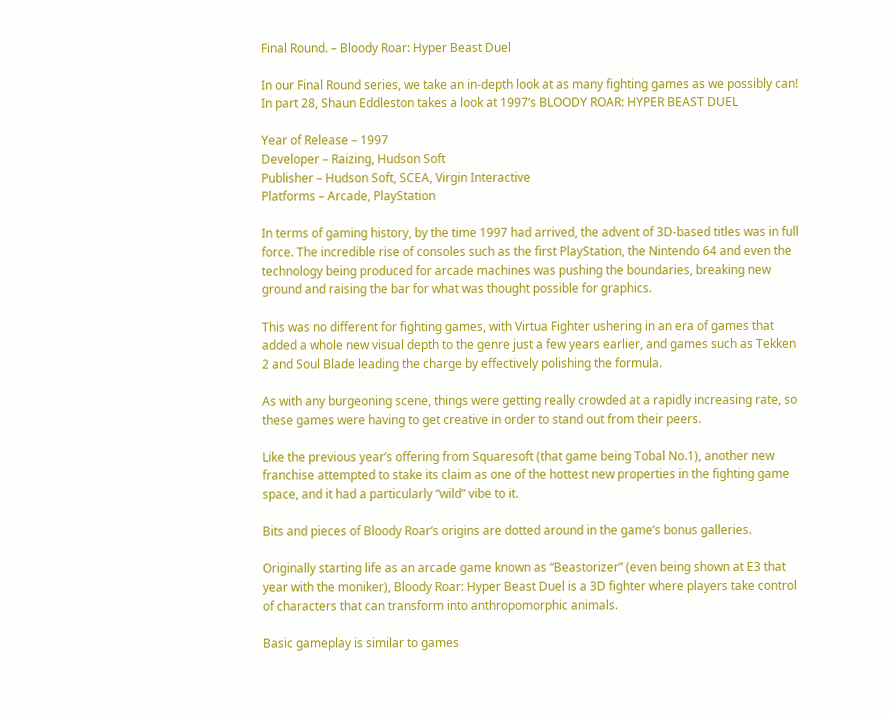Final Round. – Bloody Roar: Hyper Beast Duel

In our Final Round series, we take an in-depth look at as many fighting games as we possibly can!
In part 28, Shaun Eddleston takes a look at 1997’s BLOODY ROAR: HYPER BEAST DUEL

Year of Release – 1997
Developer – Raizing, Hudson Soft
Publisher – Hudson Soft, SCEA, Virgin Interactive
Platforms – Arcade, PlayStation

In terms of gaming history, by the time 1997 had arrived, the advent of 3D-based titles was in full force. The incredible rise of consoles such as the first PlayStation, the Nintendo 64 and even the technology being produced for arcade machines was pushing the boundaries, breaking new ground and raising the bar for what was thought possible for graphics.

This was no different for fighting games, with Virtua Fighter ushering in an era of games that added a whole new visual depth to the genre just a few years earlier, and games such as Tekken 2 and Soul Blade leading the charge by effectively polishing the formula.

As with any burgeoning scene, things were getting really crowded at a rapidly increasing rate, so these games were having to get creative in order to stand out from their peers.

Like the previous year’s offering from Squaresoft (that game being Tobal No.1), another new franchise attempted to stake its claim as one of the hottest new properties in the fighting game space, and it had a particularly “wild” vibe to it.

Bits and pieces of Bloody Roar‘s origins are dotted around in the game’s bonus galleries.

Originally starting life as an arcade game known as “Beastorizer” (even being shown at E3 that year with the moniker), Bloody Roar: Hyper Beast Duel is a 3D fighter where players take control of characters that can transform into anthropomorphic animals.

Basic gameplay is similar to games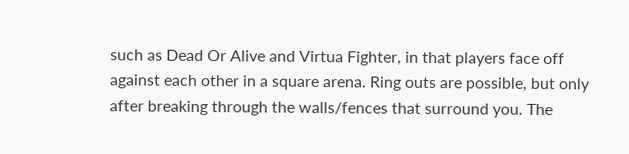such as Dead Or Alive and Virtua Fighter, in that players face off against each other in a square arena. Ring outs are possible, but only after breaking through the walls/fences that surround you. The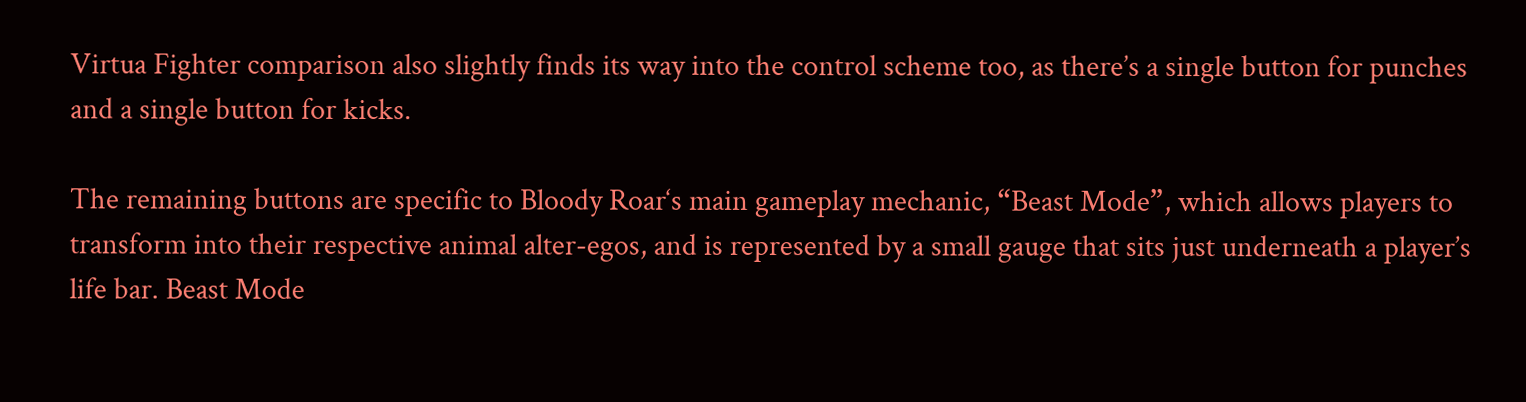Virtua Fighter comparison also slightly finds its way into the control scheme too, as there’s a single button for punches and a single button for kicks.

The remaining buttons are specific to Bloody Roar‘s main gameplay mechanic, “Beast Mode”, which allows players to transform into their respective animal alter-egos, and is represented by a small gauge that sits just underneath a player’s life bar. Beast Mode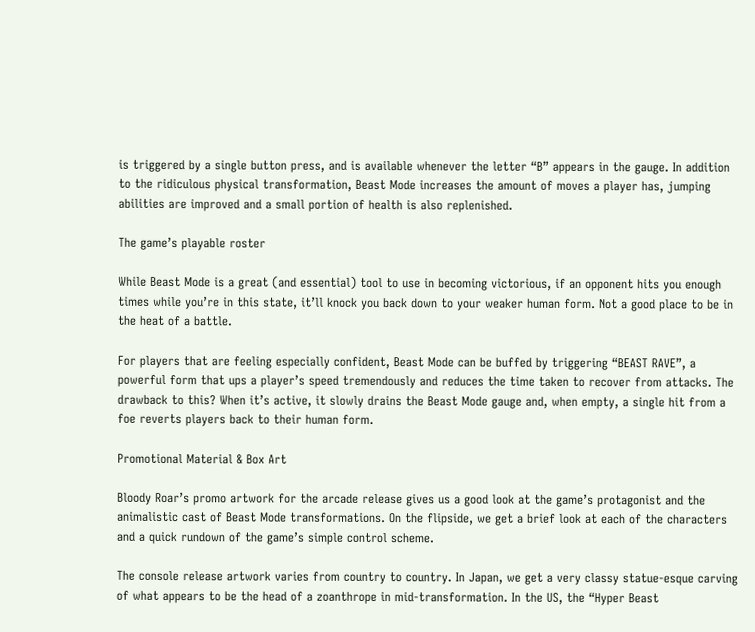is triggered by a single button press, and is available whenever the letter “B” appears in the gauge. In addition to the ridiculous physical transformation, Beast Mode increases the amount of moves a player has, jumping abilities are improved and a small portion of health is also replenished.

The game’s playable roster

While Beast Mode is a great (and essential) tool to use in becoming victorious, if an opponent hits you enough times while you’re in this state, it’ll knock you back down to your weaker human form. Not a good place to be in the heat of a battle.

For players that are feeling especially confident, Beast Mode can be buffed by triggering “BEAST RAVE”, a powerful form that ups a player’s speed tremendously and reduces the time taken to recover from attacks. The drawback to this? When it’s active, it slowly drains the Beast Mode gauge and, when empty, a single hit from a foe reverts players back to their human form.

Promotional Material & Box Art

Bloody Roar’s promo artwork for the arcade release gives us a good look at the game’s protagonist and the animalistic cast of Beast Mode transformations. On the flipside, we get a brief look at each of the characters and a quick rundown of the game’s simple control scheme.

The console release artwork varies from country to country. In Japan, we get a very classy statue-esque carving of what appears to be the head of a zoanthrope in mid-transformation. In the US, the “Hyper Beast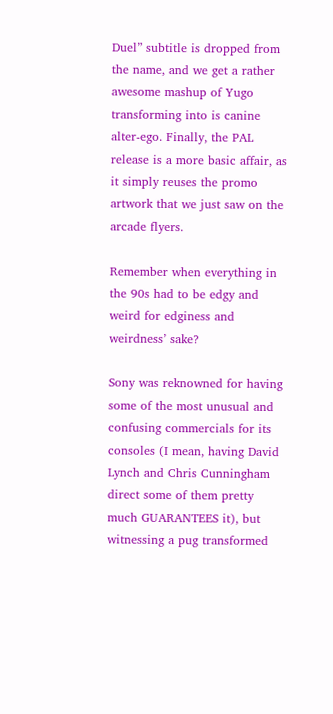Duel” subtitle is dropped from the name, and we get a rather awesome mashup of Yugo transforming into is canine alter-ego. Finally, the PAL release is a more basic affair, as it simply reuses the promo artwork that we just saw on the arcade flyers.

Remember when everything in the 90s had to be edgy and weird for edginess and weirdness’ sake?

Sony was reknowned for having some of the most unusual and confusing commercials for its consoles (I mean, having David Lynch and Chris Cunningham direct some of them pretty much GUARANTEES it), but witnessing a pug transformed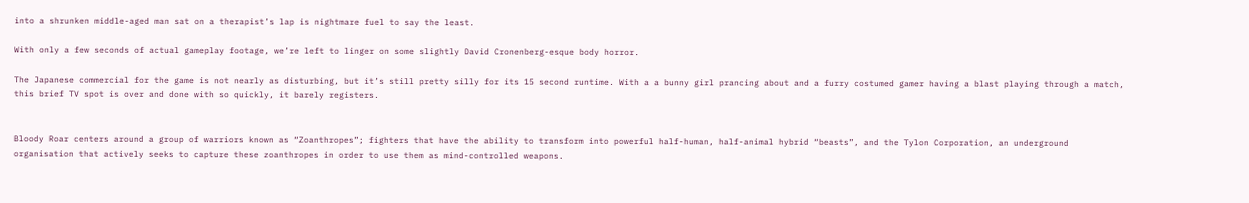into a shrunken middle-aged man sat on a therapist’s lap is nightmare fuel to say the least.

With only a few seconds of actual gameplay footage, we’re left to linger on some slightly David Cronenberg-esque body horror.

The Japanese commercial for the game is not nearly as disturbing, but it’s still pretty silly for its 15 second runtime. With a a bunny girl prancing about and a furry costumed gamer having a blast playing through a match, this brief TV spot is over and done with so quickly, it barely registers.


Bloody Roar centers around a group of warriors known as “Zoanthropes”; fighters that have the ability to transform into powerful half-human, half-animal hybrid “beasts”, and the Tylon Corporation, an underground organisation that actively seeks to capture these zoanthropes in order to use them as mind-controlled weapons.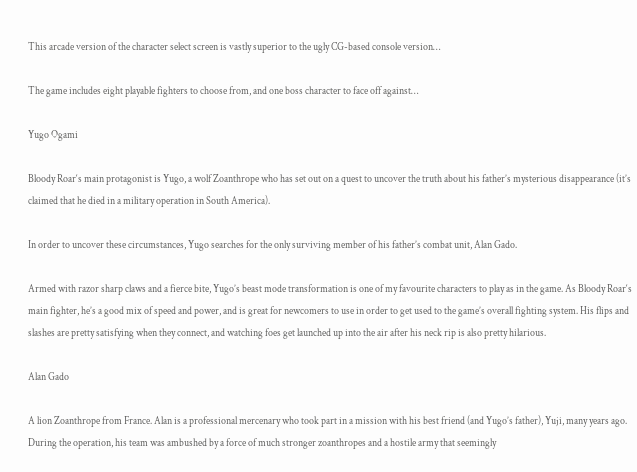This arcade version of the character select screen is vastly superior to the ugly CG-based console version…

The game includes eight playable fighters to choose from, and one boss character to face off against…

Yugo Ogami

Bloody Roar‘s main protagonist is Yugo, a wolf Zoanthrope who has set out on a quest to uncover the truth about his father’s mysterious disappearance (it’s claimed that he died in a military operation in South America).

In order to uncover these circumstances, Yugo searches for the only surviving member of his father’s combat unit, Alan Gado.

Armed with razor sharp claws and a fierce bite, Yugo’s beast mode transformation is one of my favourite characters to play as in the game. As Bloody Roar‘s main fighter, he’s a good mix of speed and power, and is great for newcomers to use in order to get used to the game’s overall fighting system. His flips and slashes are pretty satisfying when they connect, and watching foes get launched up into the air after his neck rip is also pretty hilarious.

Alan Gado

A lion Zoanthrope from France. Alan is a professional mercenary who took part in a mission with his best friend (and Yugo’s father), Yuji, many years ago. During the operation, his team was ambushed by a force of much stronger zoanthropes and a hostile army that seemingly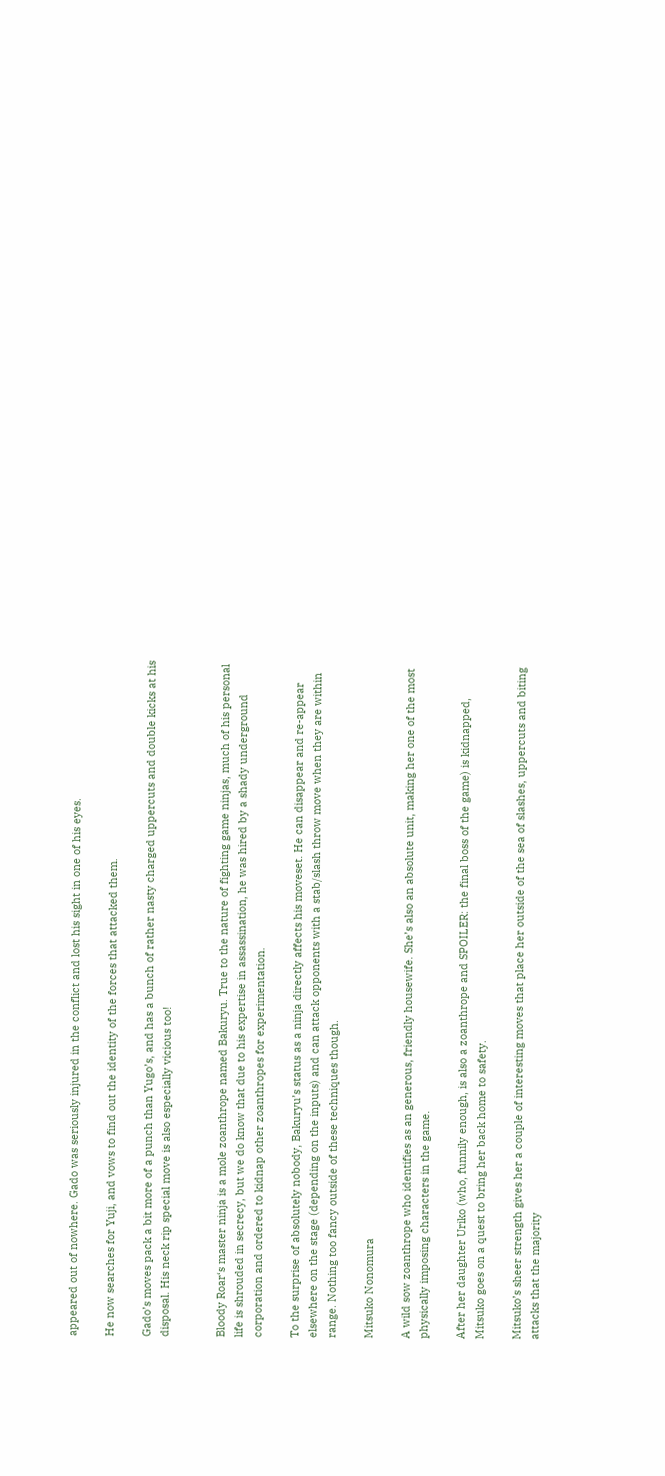appeared out of nowhere. Gado was seriously injured in the conflict and lost his sight in one of his eyes.

He now searches for Yuji, and vows to find out the identity of the forces that attacked them.

Gado’s moves pack a bit more of a punch than Yugo’s, and has a bunch of rather nasty charged uppercuts and double kicks at his disposal. His neck rip special move is also especially vicious too!


Bloody Roar‘s master ninja is a mole zoanthrope named Bakuryu. True to the nature of fighting game ninjas, much of his personal life is shrouded in secrecy, but we do know that due to his expertise in assassination, he was hired by a shady underground corporation and ordered to kidnap other zoanthropes for experimentation.

To the surprise of absolutely nobody, Bakuryu’s status as a ninja directly affects his moveset. He can disappear and re-appear elsewhere on the stage (depending on the inputs) and can attack opponents with a stab/slash throw move when they are within range. Nothing too fancy outside of these techniques though.

Mitsuko Nonomura

A wild sow zoanthrope who identifies as an generous, friendly housewife. She’s also an absolute unit, making her one of the most physically imposing characters in the game.

After her daughter Uriko (who, funnily enough, is also a zoanthrope and SPOILER: the final boss of the game) is kidnapped, Mitsuko goes on a quest to bring her back home to safety.

Mitsuko’s sheer strength gives her a couple of interesting moves that place her outside of the sea of slashes, uppercuts and biting attacks that the majority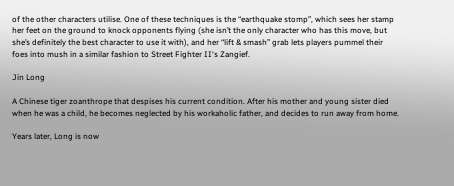of the other characters utilise. One of these techniques is the “earthquake stomp”, which sees her stamp her feet on the ground to knock opponents flying (she isn’t the only character who has this move, but she’s definitely the best character to use it with), and her “lift & smash” grab lets players pummel their foes into mush in a similar fashion to Street Fighter II‘s Zangief.

Jin Long

A Chinese tiger zoanthrope that despises his current condition. After his mother and young sister died when he was a child, he becomes neglected by his workaholic father, and decides to run away from home.

Years later, Long is now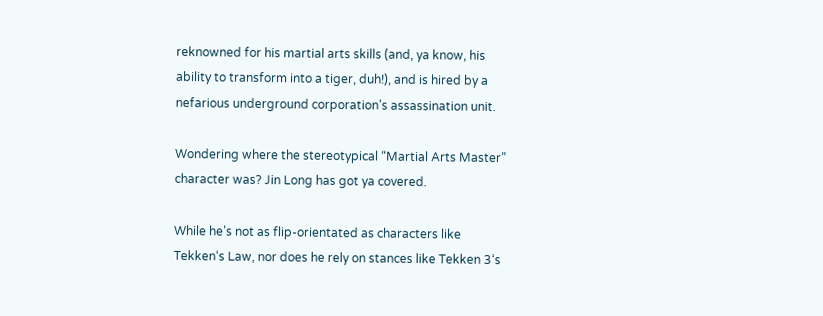reknowned for his martial arts skills (and, ya know, his ability to transform into a tiger, duh!), and is hired by a nefarious underground corporation’s assassination unit.

Wondering where the stereotypical “Martial Arts Master” character was? Jin Long has got ya covered.

While he’s not as flip-orientated as characters like Tekken‘s Law, nor does he rely on stances like Tekken 3‘s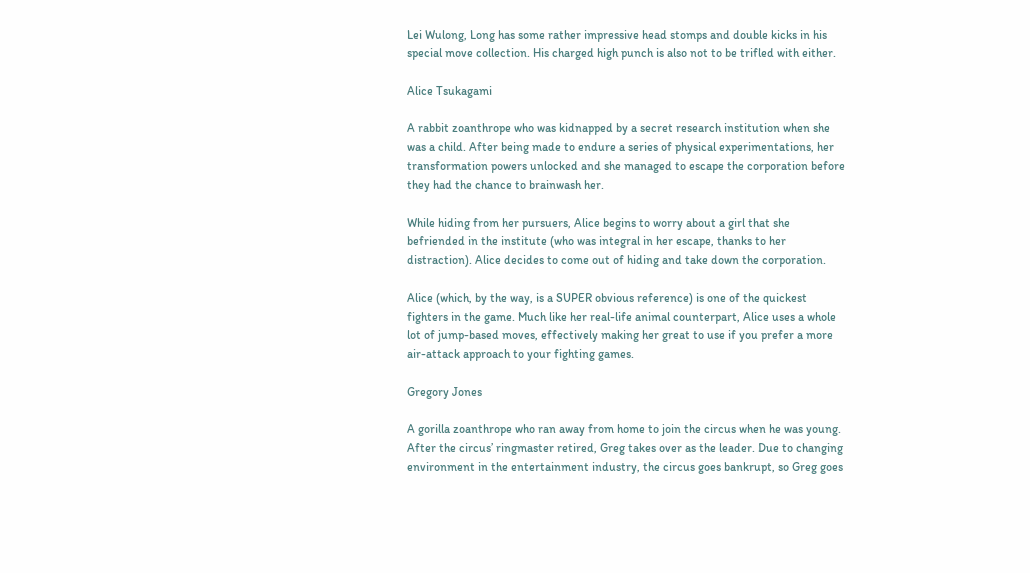Lei Wulong, Long has some rather impressive head stomps and double kicks in his special move collection. His charged high punch is also not to be trifled with either.

Alice Tsukagami

A rabbit zoanthrope who was kidnapped by a secret research institution when she was a child. After being made to endure a series of physical experimentations, her transformation powers unlocked and she managed to escape the corporation before they had the chance to brainwash her.

While hiding from her pursuers, Alice begins to worry about a girl that she befriended in the institute (who was integral in her escape, thanks to her distraction). Alice decides to come out of hiding and take down the corporation.

Alice (which, by the way, is a SUPER obvious reference) is one of the quickest fighters in the game. Much like her real-life animal counterpart, Alice uses a whole lot of jump-based moves, effectively making her great to use if you prefer a more air-attack approach to your fighting games.

Gregory Jones

A gorilla zoanthrope who ran away from home to join the circus when he was young. After the circus’ ringmaster retired, Greg takes over as the leader. Due to changing environment in the entertainment industry, the circus goes bankrupt, so Greg goes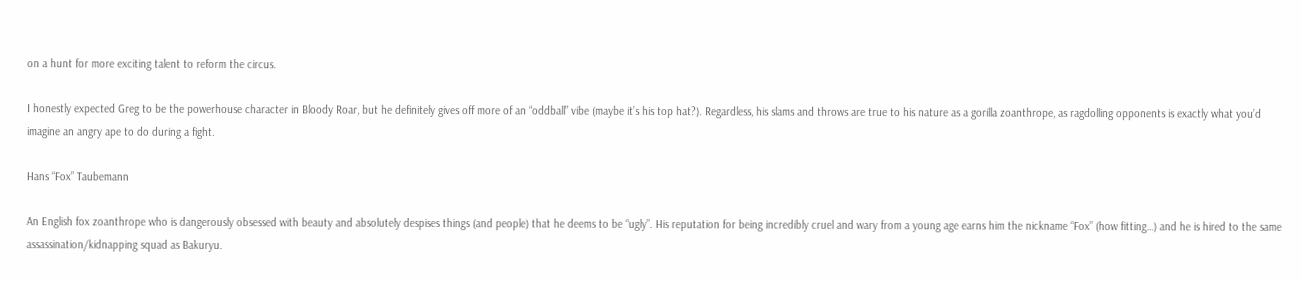on a hunt for more exciting talent to reform the circus.

I honestly expected Greg to be the powerhouse character in Bloody Roar, but he definitely gives off more of an “oddball” vibe (maybe it’s his top hat?). Regardless, his slams and throws are true to his nature as a gorilla zoanthrope, as ragdolling opponents is exactly what you’d imagine an angry ape to do during a fight.

Hans “Fox” Taubemann

An English fox zoanthrope who is dangerously obsessed with beauty and absolutely despises things (and people) that he deems to be “ugly”. His reputation for being incredibly cruel and wary from a young age earns him the nickname “Fox” (how fitting…) and he is hired to the same assassination/kidnapping squad as Bakuryu.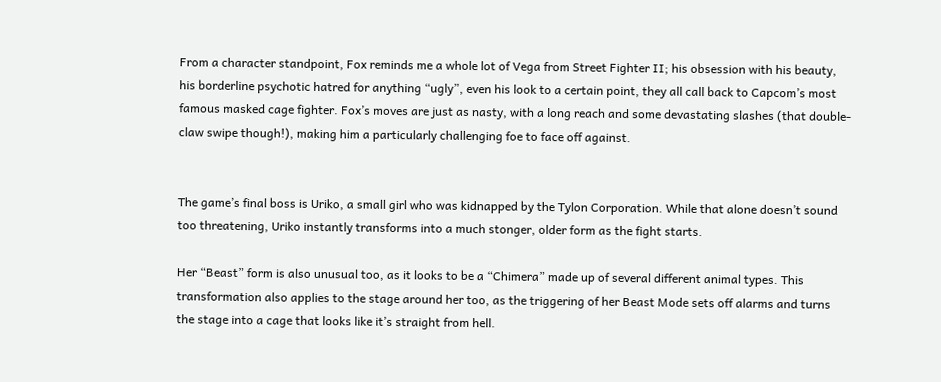From a character standpoint, Fox reminds me a whole lot of Vega from Street Fighter II; his obsession with his beauty, his borderline psychotic hatred for anything “ugly”, even his look to a certain point, they all call back to Capcom’s most famous masked cage fighter. Fox’s moves are just as nasty, with a long reach and some devastating slashes (that double-claw swipe though!), making him a particularly challenging foe to face off against.


The game’s final boss is Uriko, a small girl who was kidnapped by the Tylon Corporation. While that alone doesn’t sound too threatening, Uriko instantly transforms into a much stonger, older form as the fight starts.

Her “Beast” form is also unusual too, as it looks to be a “Chimera” made up of several different animal types. This transformation also applies to the stage around her too, as the triggering of her Beast Mode sets off alarms and turns the stage into a cage that looks like it’s straight from hell.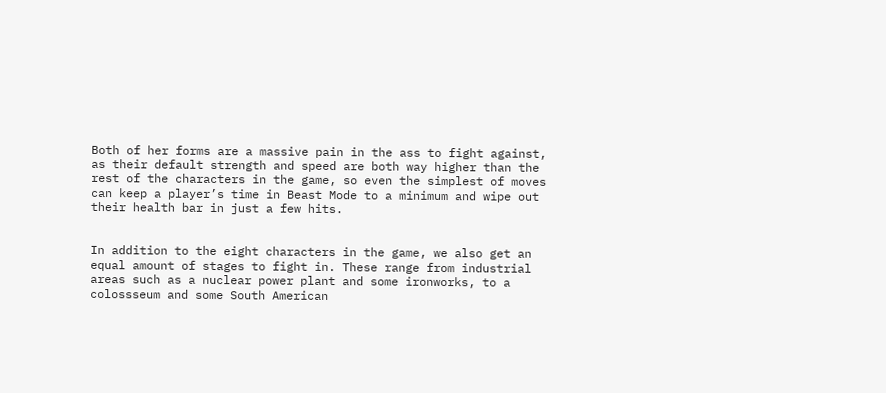Both of her forms are a massive pain in the ass to fight against, as their default strength and speed are both way higher than the rest of the characters in the game, so even the simplest of moves can keep a player’s time in Beast Mode to a minimum and wipe out their health bar in just a few hits.


In addition to the eight characters in the game, we also get an equal amount of stages to fight in. These range from industrial areas such as a nuclear power plant and some ironworks, to a colossseum and some South American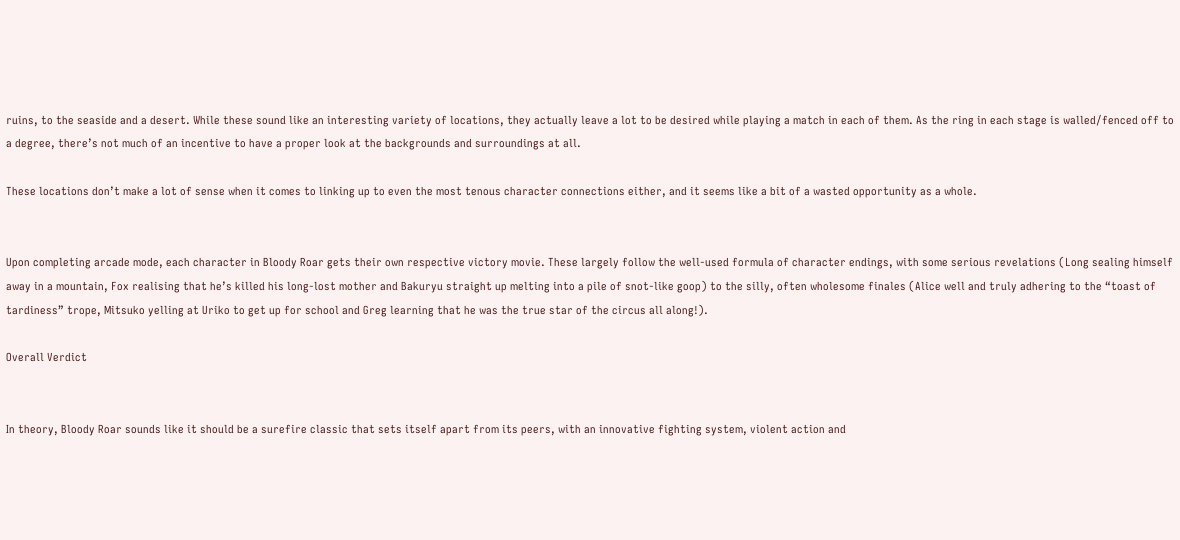ruins, to the seaside and a desert. While these sound like an interesting variety of locations, they actually leave a lot to be desired while playing a match in each of them. As the ring in each stage is walled/fenced off to a degree, there’s not much of an incentive to have a proper look at the backgrounds and surroundings at all.

These locations don’t make a lot of sense when it comes to linking up to even the most tenous character connections either, and it seems like a bit of a wasted opportunity as a whole.


Upon completing arcade mode, each character in Bloody Roar gets their own respective victory movie. These largely follow the well-used formula of character endings, with some serious revelations (Long sealing himself away in a mountain, Fox realising that he’s killed his long-lost mother and Bakuryu straight up melting into a pile of snot-like goop) to the silly, often wholesome finales (Alice well and truly adhering to the “toast of tardiness” trope, Mitsuko yelling at Uriko to get up for school and Greg learning that he was the true star of the circus all along!).

Overall Verdict


In theory, Bloody Roar sounds like it should be a surefire classic that sets itself apart from its peers, with an innovative fighting system, violent action and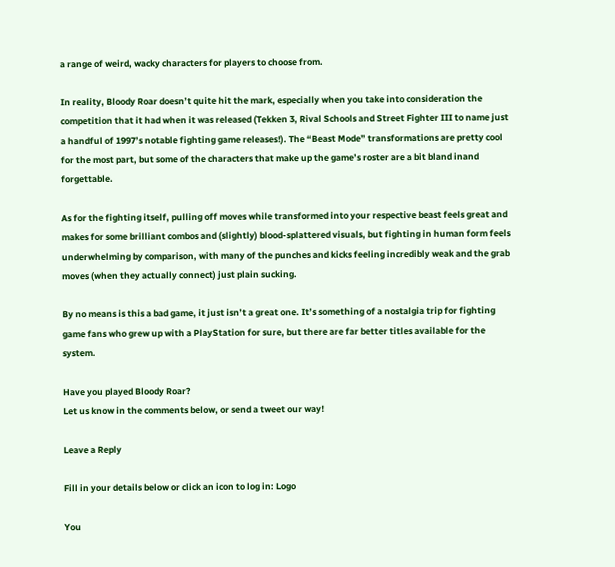a range of weird, wacky characters for players to choose from.

In reality, Bloody Roar doesn’t quite hit the mark, especially when you take into consideration the competition that it had when it was released (Tekken 3, Rival Schools and Street Fighter III to name just a handful of 1997’s notable fighting game releases!). The “Beast Mode” transformations are pretty cool for the most part, but some of the characters that make up the game’s roster are a bit bland inand forgettable.

As for the fighting itself, pulling off moves while transformed into your respective beast feels great and makes for some brilliant combos and (slightly) blood-splattered visuals, but fighting in human form feels underwhelming by comparison, with many of the punches and kicks feeling incredibly weak and the grab moves (when they actually connect) just plain sucking.

By no means is this a bad game, it just isn’t a great one. It’s something of a nostalgia trip for fighting game fans who grew up with a PlayStation for sure, but there are far better titles available for the system.

Have you played Bloody Roar?
Let us know in the comments below, or send a tweet our way!

Leave a Reply

Fill in your details below or click an icon to log in: Logo

You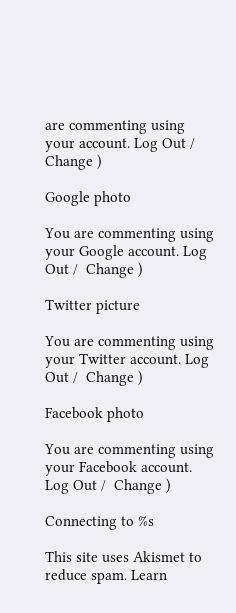are commenting using your account. Log Out /  Change )

Google photo

You are commenting using your Google account. Log Out /  Change )

Twitter picture

You are commenting using your Twitter account. Log Out /  Change )

Facebook photo

You are commenting using your Facebook account. Log Out /  Change )

Connecting to %s

This site uses Akismet to reduce spam. Learn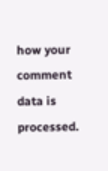how your comment data is processed.